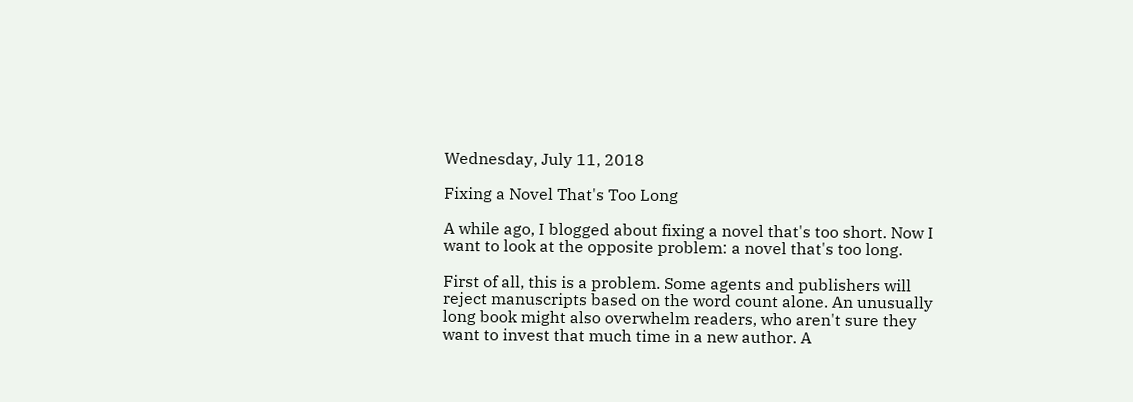Wednesday, July 11, 2018

Fixing a Novel That's Too Long

A while ago, I blogged about fixing a novel that's too short. Now I want to look at the opposite problem: a novel that's too long.

First of all, this is a problem. Some agents and publishers will reject manuscripts based on the word count alone. An unusually long book might also overwhelm readers, who aren't sure they want to invest that much time in a new author. A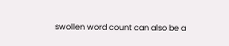swollen word count can also be a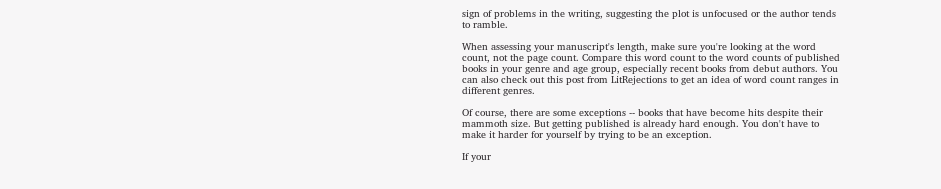sign of problems in the writing, suggesting the plot is unfocused or the author tends to ramble.

When assessing your manuscript's length, make sure you're looking at the word count, not the page count. Compare this word count to the word counts of published books in your genre and age group, especially recent books from debut authors. You can also check out this post from LitRejections to get an idea of word count ranges in different genres.

Of course, there are some exceptions -- books that have become hits despite their mammoth size. But getting published is already hard enough. You don't have to make it harder for yourself by trying to be an exception.

If your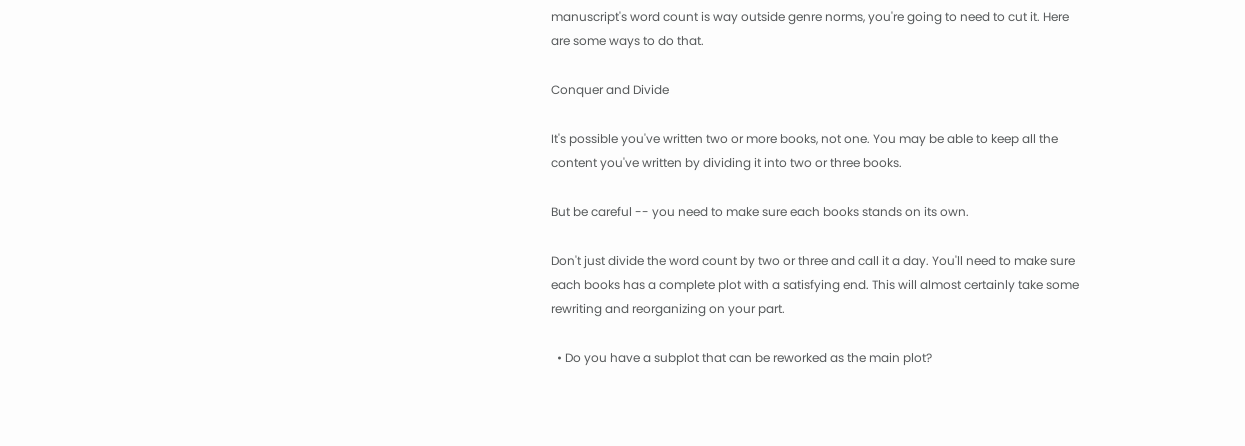manuscript's word count is way outside genre norms, you're going to need to cut it. Here are some ways to do that.

Conquer and Divide

It's possible you've written two or more books, not one. You may be able to keep all the content you've written by dividing it into two or three books.

But be careful -- you need to make sure each books stands on its own.

Don't just divide the word count by two or three and call it a day. You'll need to make sure each books has a complete plot with a satisfying end. This will almost certainly take some rewriting and reorganizing on your part.

  • Do you have a subplot that can be reworked as the main plot?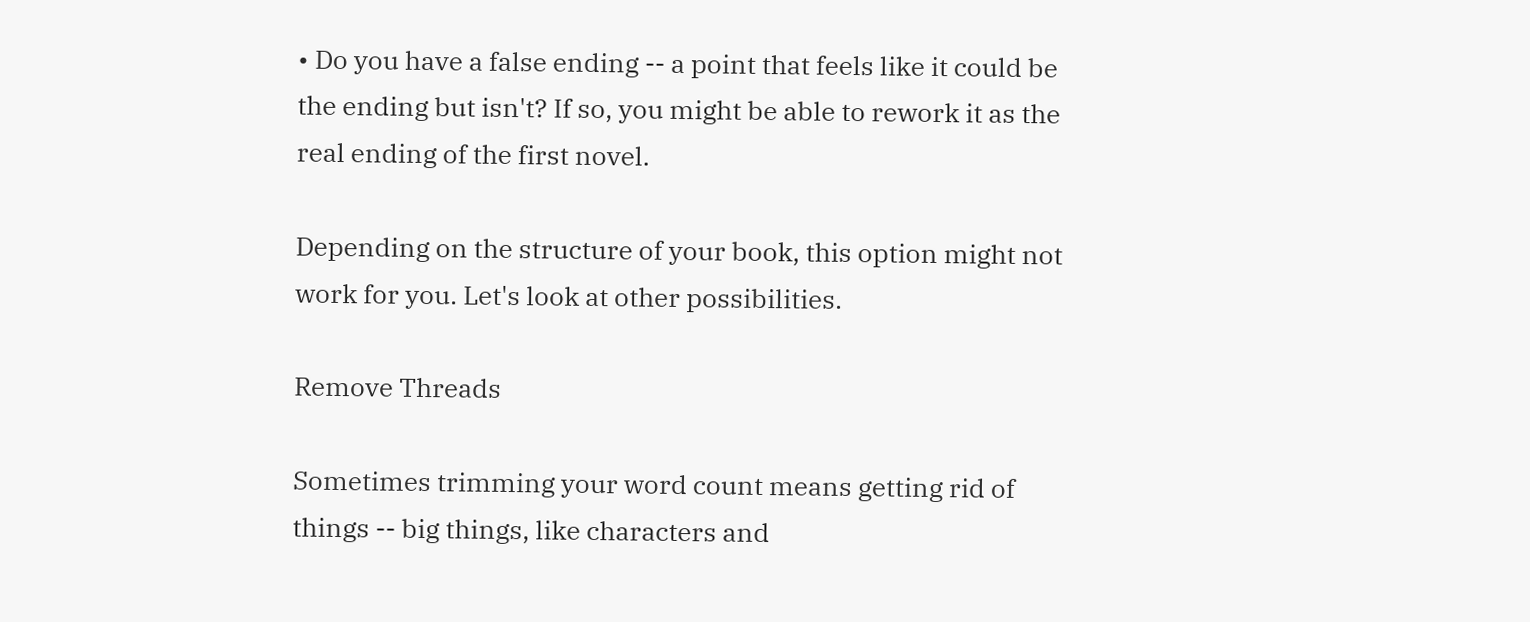• Do you have a false ending -- a point that feels like it could be the ending but isn't? If so, you might be able to rework it as the real ending of the first novel.

Depending on the structure of your book, this option might not work for you. Let's look at other possibilities.

Remove Threads

Sometimes trimming your word count means getting rid of things -- big things, like characters and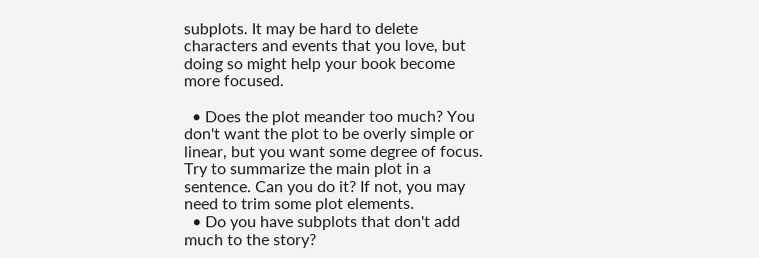subplots. It may be hard to delete characters and events that you love, but doing so might help your book become more focused.

  • Does the plot meander too much? You don't want the plot to be overly simple or linear, but you want some degree of focus. Try to summarize the main plot in a sentence. Can you do it? If not, you may need to trim some plot elements.
  • Do you have subplots that don't add much to the story?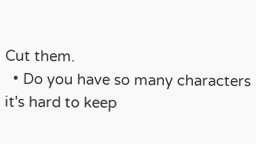Cut them.
  • Do you have so many characters it's hard to keep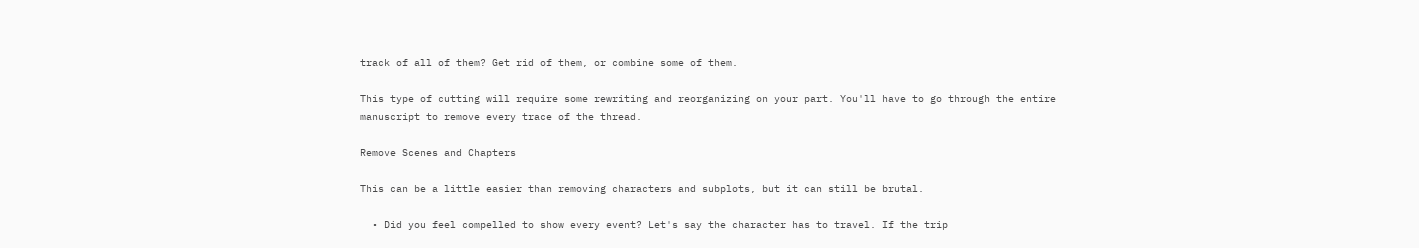track of all of them? Get rid of them, or combine some of them.

This type of cutting will require some rewriting and reorganizing on your part. You'll have to go through the entire manuscript to remove every trace of the thread.

Remove Scenes and Chapters

This can be a little easier than removing characters and subplots, but it can still be brutal.

  • Did you feel compelled to show every event? Let's say the character has to travel. If the trip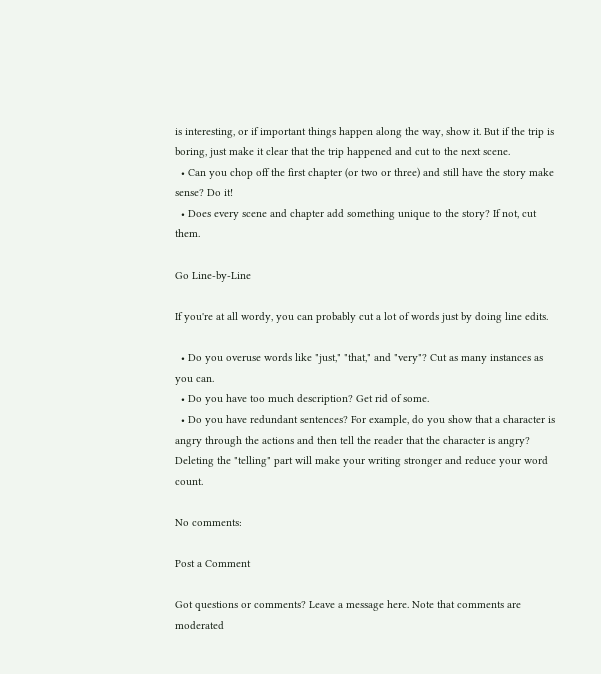is interesting, or if important things happen along the way, show it. But if the trip is boring, just make it clear that the trip happened and cut to the next scene.
  • Can you chop off the first chapter (or two or three) and still have the story make sense? Do it!
  • Does every scene and chapter add something unique to the story? If not, cut them.

Go Line-by-Line

If you're at all wordy, you can probably cut a lot of words just by doing line edits.

  • Do you overuse words like "just," "that," and "very"? Cut as many instances as you can.
  • Do you have too much description? Get rid of some.
  • Do you have redundant sentences? For example, do you show that a character is angry through the actions and then tell the reader that the character is angry? Deleting the "telling" part will make your writing stronger and reduce your word count.

No comments:

Post a Comment

Got questions or comments? Leave a message here. Note that comments are moderated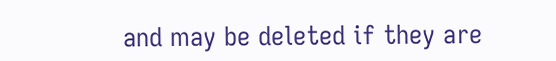and may be deleted if they are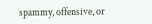spammy, offensive, or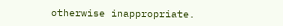otherwise inappropriate.